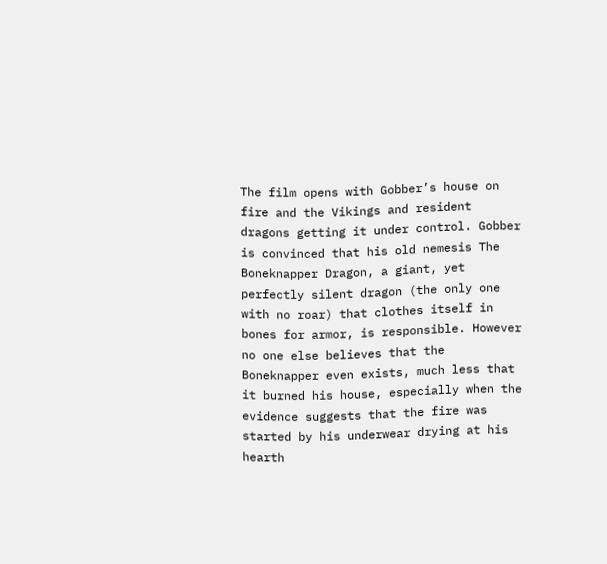The film opens with Gobber’s house on fire and the Vikings and resident dragons getting it under control. Gobber is convinced that his old nemesis The Boneknapper Dragon, a giant, yet perfectly silent dragon (the only one with no roar) that clothes itself in bones for armor, is responsible. However no one else believes that the Boneknapper even exists, much less that it burned his house, especially when the evidence suggests that the fire was started by his underwear drying at his hearth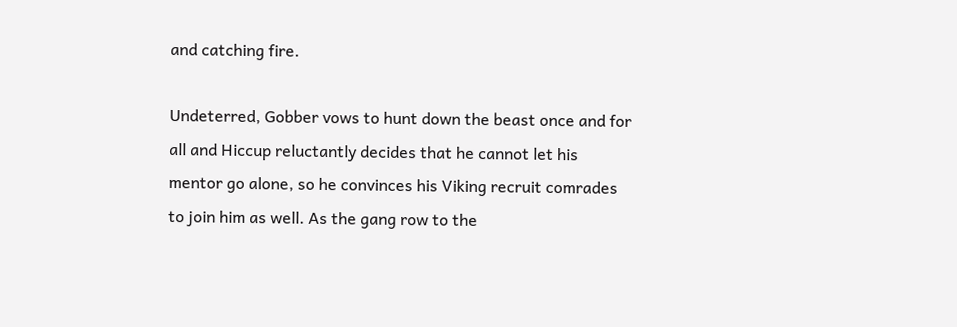and catching fire.

Undeterred, Gobber vows to hunt down the beast once and for all and Hiccup reluctantly decides that he cannot let his mentor go alone, so he convinces his Viking recruit comrades to join him as well. As the gang row to the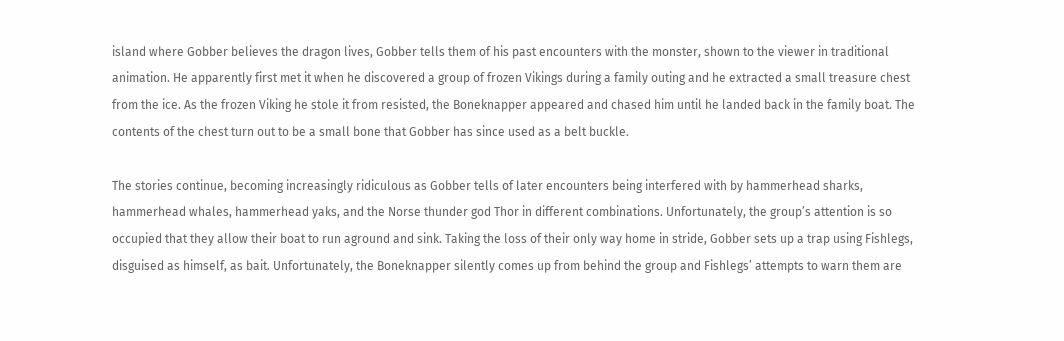island where Gobber believes the dragon lives, Gobber tells them of his past encounters with the monster, shown to the viewer in traditional animation. He apparently first met it when he discovered a group of frozen Vikings during a family outing and he extracted a small treasure chest from the ice. As the frozen Viking he stole it from resisted, the Boneknapper appeared and chased him until he landed back in the family boat. The contents of the chest turn out to be a small bone that Gobber has since used as a belt buckle.

The stories continue, becoming increasingly ridiculous as Gobber tells of later encounters being interfered with by hammerhead sharks, hammerhead whales, hammerhead yaks, and the Norse thunder god Thor in different combinations. Unfortunately, the group’s attention is so occupied that they allow their boat to run aground and sink. Taking the loss of their only way home in stride, Gobber sets up a trap using Fishlegs, disguised as himself, as bait. Unfortunately, the Boneknapper silently comes up from behind the group and Fishlegs’ attempts to warn them are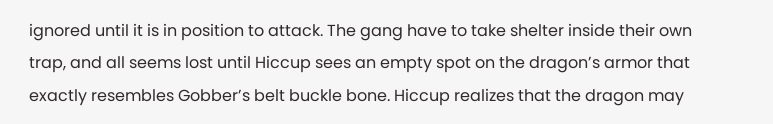ignored until it is in position to attack. The gang have to take shelter inside their own trap, and all seems lost until Hiccup sees an empty spot on the dragon’s armor that exactly resembles Gobber’s belt buckle bone. Hiccup realizes that the dragon may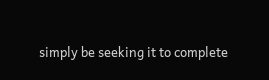simply be seeking it to complete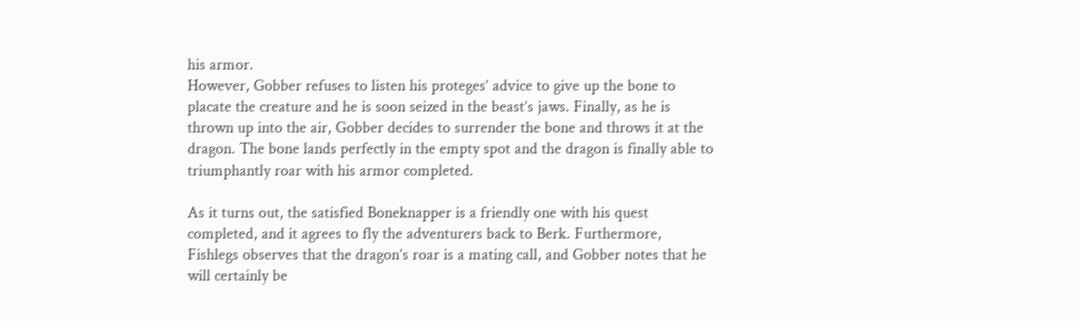his armor.
However, Gobber refuses to listen his proteges’ advice to give up the bone to placate the creature and he is soon seized in the beast’s jaws. Finally, as he is thrown up into the air, Gobber decides to surrender the bone and throws it at the dragon. The bone lands perfectly in the empty spot and the dragon is finally able to triumphantly roar with his armor completed.

As it turns out, the satisfied Boneknapper is a friendly one with his quest completed, and it agrees to fly the adventurers back to Berk. Furthermore, Fishlegs observes that the dragon’s roar is a mating call, and Gobber notes that he will certainly be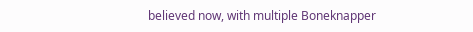believed now, with multiple Boneknapper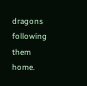dragons following them home.